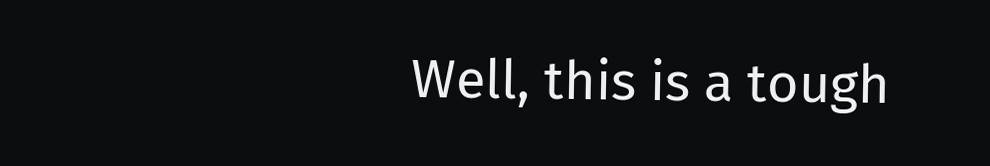Well, this is a tough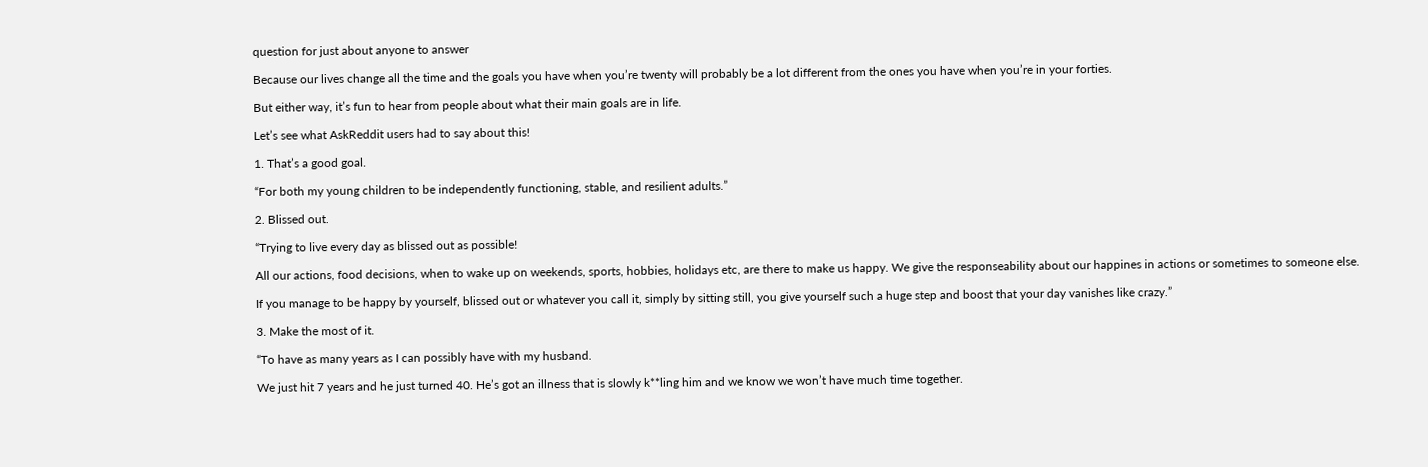question for just about anyone to answer

Because our lives change all the time and the goals you have when you’re twenty will probably be a lot different from the ones you have when you’re in your forties.

But either way, it’s fun to hear from people about what their main goals are in life.

Let’s see what AskReddit users had to say about this!

1. That’s a good goal.

“For both my young children to be independently functioning, stable, and resilient adults.”

2. Blissed out.

“Trying to live every day as blissed out as possible!

All our actions, food decisions, when to wake up on weekends, sports, hobbies, holidays etc, are there to make us happy. We give the responseability about our happines in actions or sometimes to someone else.

If you manage to be happy by yourself, blissed out or whatever you call it, simply by sitting still, you give yourself such a huge step and boost that your day vanishes like crazy.”

3. Make the most of it.

“To have as many years as I can possibly have with my husband.

We just hit 7 years and he just turned 40. He’s got an illness that is slowly k**ling him and we know we won’t have much time together.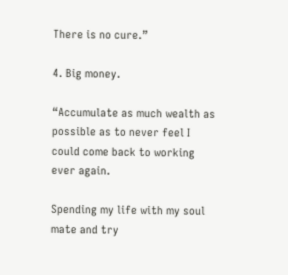There is no cure.”

4. Big money.

“Accumulate as much wealth as possible as to never feel I could come back to working ever again.

Spending my life with my soul mate and try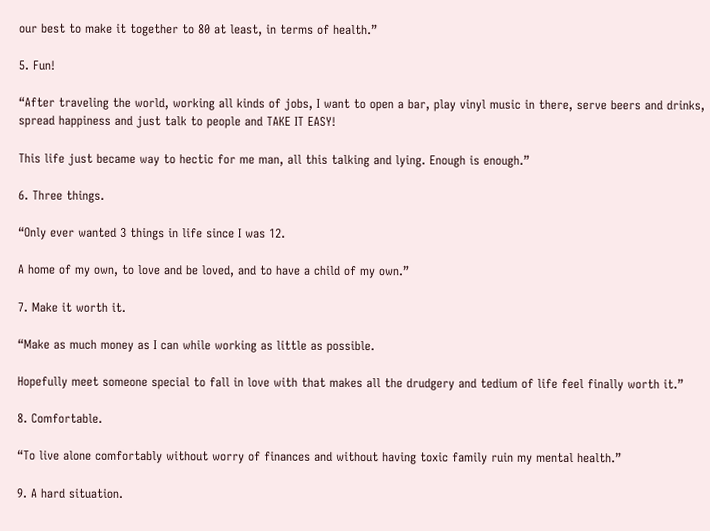our best to make it together to 80 at least, in terms of health.”

5. Fun!

“After traveling the world, working all kinds of jobs, I want to open a bar, play vinyl music in there, serve beers and drinks, spread happiness and just talk to people and TAKE IT EASY!

This life just became way to hectic for me man, all this talking and lying. Enough is enough.”

6. Three things.

“Only ever wanted 3 things in life since I was 12.

A home of my own, to love and be loved, and to have a child of my own.”

7. Make it worth it.

“Make as much money as I can while working as little as possible.

Hopefully meet someone special to fall in love with that makes all the drudgery and tedium of life feel finally worth it.”

8. Comfortable.

“To live alone comfortably without worry of finances and without having toxic family ruin my mental health.”

9. A hard situation.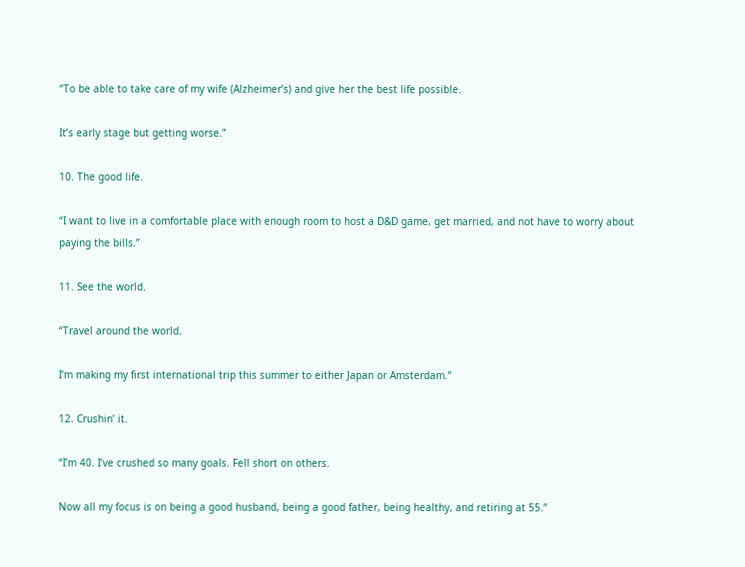“To be able to take care of my wife (Alzheimer’s) and give her the best life possible.

It’s early stage but getting worse.”

10. The good life.

“I want to live in a comfortable place with enough room to host a D&D game, get married, and not have to worry about paying the bills.”

11. See the world.

“Travel around the world.

I’m making my first international trip this summer to either Japan or Amsterdam.”

12. Crushin’ it.

“I’m 40. I’ve crushed so many goals. Fell short on others.

Now all my focus is on being a good husband, being a good father, being healthy, and retiring at 55.”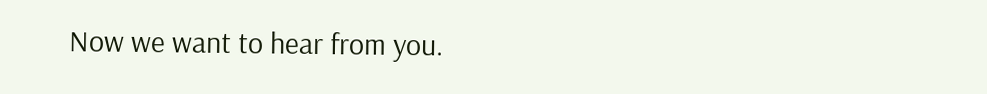Now we want to hear from you.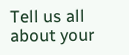Tell us all about your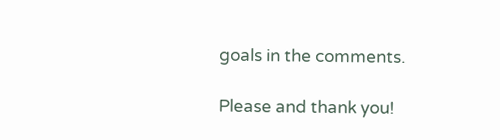goals in the comments.

Please and thank you!